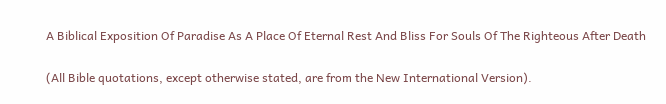A Biblical Exposition Of Paradise As A Place Of Eternal Rest And Bliss For Souls Of The Righteous After Death

(All Bible quotations, except otherwise stated, are from the New International Version).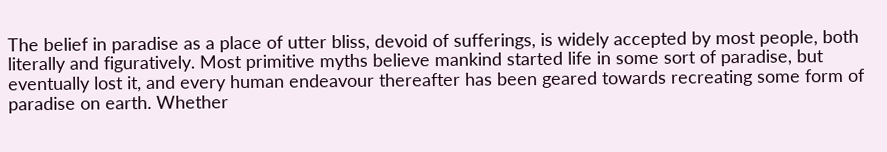The belief in paradise as a place of utter bliss, devoid of sufferings, is widely accepted by most people, both literally and figuratively. Most primitive myths believe mankind started life in some sort of paradise, but eventually lost it, and every human endeavour thereafter has been geared towards recreating some form of paradise on earth. Whether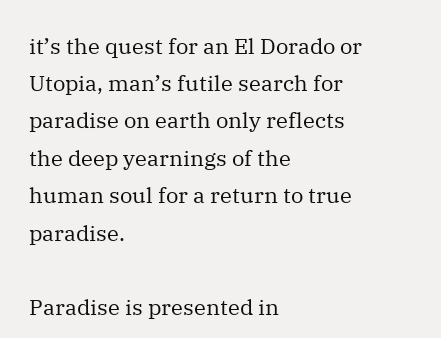it’s the quest for an El Dorado or Utopia, man’s futile search for paradise on earth only reflects the deep yearnings of the human soul for a return to true paradise.

Paradise is presented in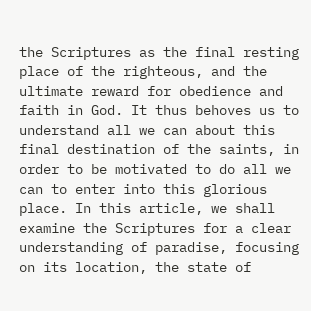the Scriptures as the final resting place of the righteous, and the ultimate reward for obedience and faith in God. It thus behoves us to understand all we can about this final destination of the saints, in order to be motivated to do all we can to enter into this glorious place. In this article, we shall examine the Scriptures for a clear understanding of paradise, focusing on its location, the state of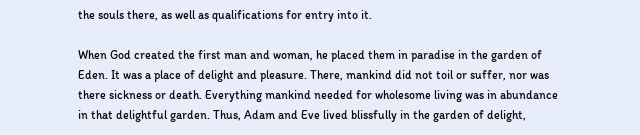the souls there, as well as qualifications for entry into it.

When God created the first man and woman, he placed them in paradise in the garden of Eden. It was a place of delight and pleasure. There, mankind did not toil or suffer, nor was there sickness or death. Everything mankind needed for wholesome living was in abundance in that delightful garden. Thus, Adam and Eve lived blissfully in the garden of delight,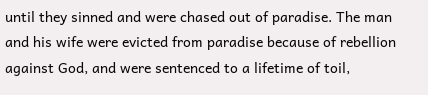until they sinned and were chased out of paradise. The man and his wife were evicted from paradise because of rebellion against God, and were sentenced to a lifetime of toil,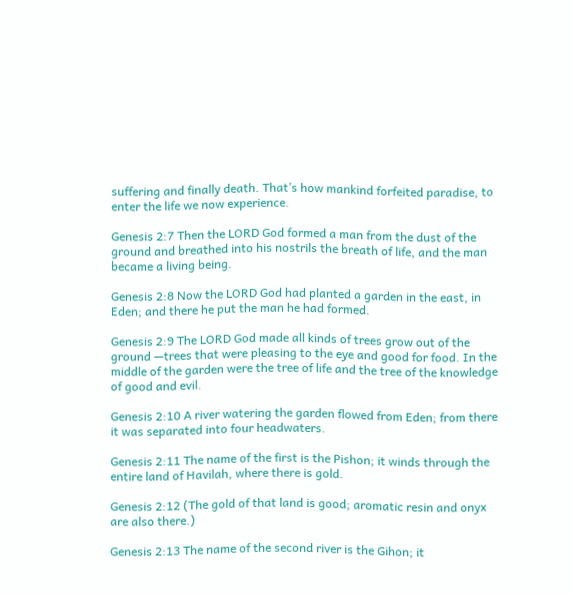suffering and finally death. That’s how mankind forfeited paradise, to enter the life we now experience.

Genesis 2:7 Then the LORD God formed a man from the dust of the ground and breathed into his nostrils the breath of life, and the man became a living being.

Genesis 2:8 Now the LORD God had planted a garden in the east, in Eden; and there he put the man he had formed.

Genesis 2:9 The LORD God made all kinds of trees grow out of the ground —trees that were pleasing to the eye and good for food. In the middle of the garden were the tree of life and the tree of the knowledge of good and evil.

Genesis 2:10 A river watering the garden flowed from Eden; from there it was separated into four headwaters.

Genesis 2:11 The name of the first is the Pishon; it winds through the entire land of Havilah, where there is gold.

Genesis 2:12 (The gold of that land is good; aromatic resin and onyx are also there.)

Genesis 2:13 The name of the second river is the Gihon; it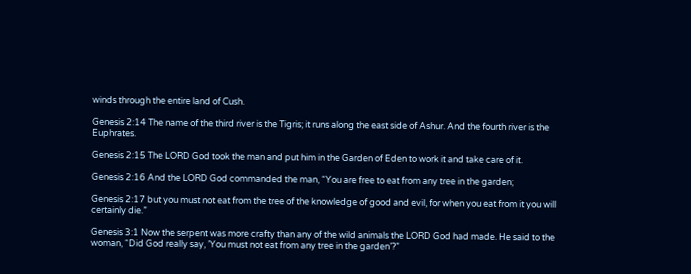winds through the entire land of Cush.

Genesis 2:14 The name of the third river is the Tigris; it runs along the east side of Ashur. And the fourth river is the Euphrates.

Genesis 2:15 The LORD God took the man and put him in the Garden of Eden to work it and take care of it.

Genesis 2:16 And the LORD God commanded the man, “You are free to eat from any tree in the garden;

Genesis 2:17 but you must not eat from the tree of the knowledge of good and evil, for when you eat from it you will certainly die.”

Genesis 3:1 Now the serpent was more crafty than any of the wild animals the LORD God had made. He said to the woman, “Did God really say, ’You must not eat from any tree in the garden’?”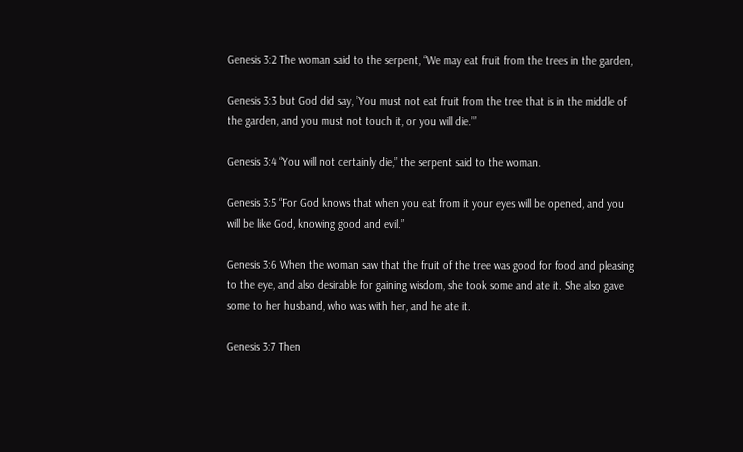Genesis 3:2 The woman said to the serpent, “We may eat fruit from the trees in the garden,

Genesis 3:3 but God did say, ’You must not eat fruit from the tree that is in the middle of the garden, and you must not touch it, or you will die.’”

Genesis 3:4 “You will not certainly die,” the serpent said to the woman.

Genesis 3:5 “For God knows that when you eat from it your eyes will be opened, and you will be like God, knowing good and evil.”

Genesis 3:6 When the woman saw that the fruit of the tree was good for food and pleasing to the eye, and also desirable for gaining wisdom, she took some and ate it. She also gave some to her husband, who was with her, and he ate it.

Genesis 3:7 Then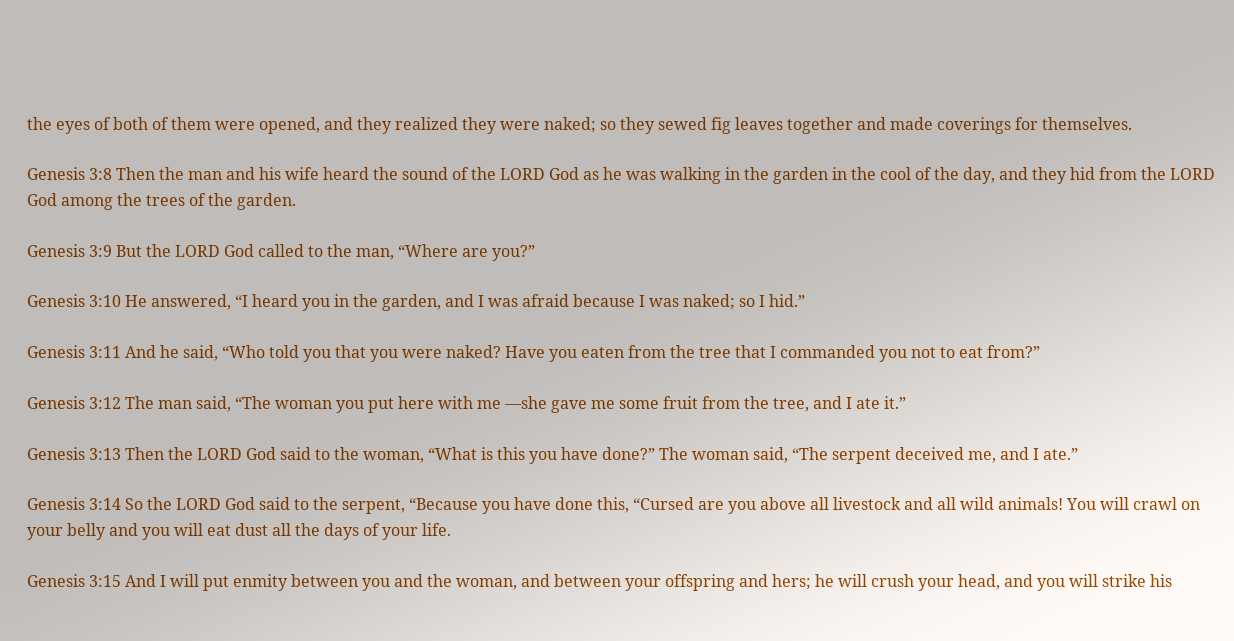the eyes of both of them were opened, and they realized they were naked; so they sewed fig leaves together and made coverings for themselves.

Genesis 3:8 Then the man and his wife heard the sound of the LORD God as he was walking in the garden in the cool of the day, and they hid from the LORD God among the trees of the garden.

Genesis 3:9 But the LORD God called to the man, “Where are you?”

Genesis 3:10 He answered, “I heard you in the garden, and I was afraid because I was naked; so I hid.”

Genesis 3:11 And he said, “Who told you that you were naked? Have you eaten from the tree that I commanded you not to eat from?”

Genesis 3:12 The man said, “The woman you put here with me —she gave me some fruit from the tree, and I ate it.”

Genesis 3:13 Then the LORD God said to the woman, “What is this you have done?” The woman said, “The serpent deceived me, and I ate.”

Genesis 3:14 So the LORD God said to the serpent, “Because you have done this, “Cursed are you above all livestock and all wild animals! You will crawl on your belly and you will eat dust all the days of your life.

Genesis 3:15 And I will put enmity between you and the woman, and between your offspring and hers; he will crush your head, and you will strike his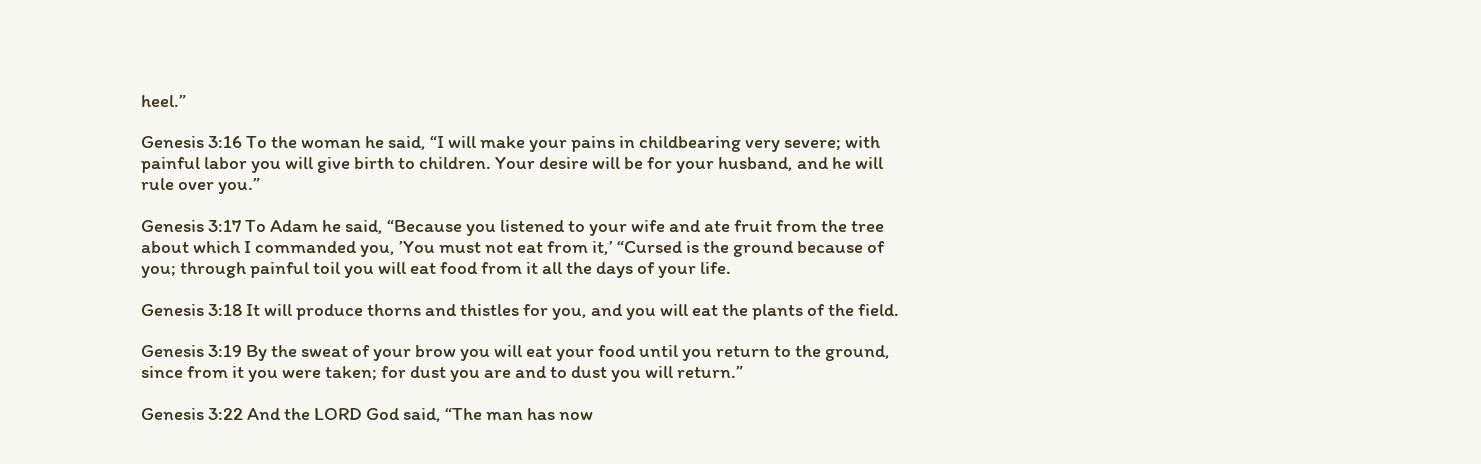heel.”

Genesis 3:16 To the woman he said, “I will make your pains in childbearing very severe; with painful labor you will give birth to children. Your desire will be for your husband, and he will rule over you.”

Genesis 3:17 To Adam he said, “Because you listened to your wife and ate fruit from the tree about which I commanded you, ’You must not eat from it,’ “Cursed is the ground because of you; through painful toil you will eat food from it all the days of your life.

Genesis 3:18 It will produce thorns and thistles for you, and you will eat the plants of the field.

Genesis 3:19 By the sweat of your brow you will eat your food until you return to the ground, since from it you were taken; for dust you are and to dust you will return.”

Genesis 3:22 And the LORD God said, “The man has now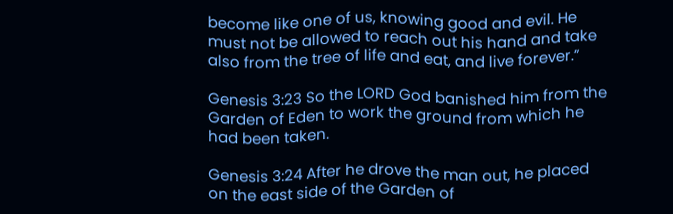become like one of us, knowing good and evil. He must not be allowed to reach out his hand and take also from the tree of life and eat, and live forever.”

Genesis 3:23 So the LORD God banished him from the Garden of Eden to work the ground from which he had been taken.

Genesis 3:24 After he drove the man out, he placed on the east side of the Garden of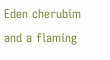Eden cherubim and a flaming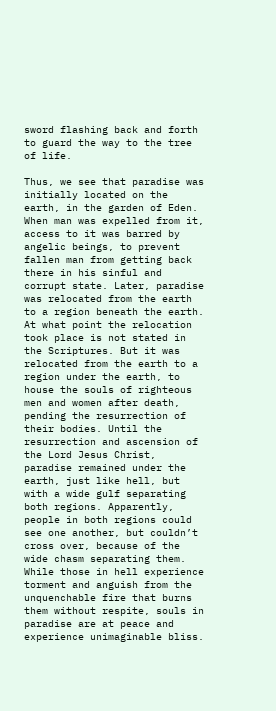sword flashing back and forth to guard the way to the tree of life.

Thus, we see that paradise was initially located on the earth, in the garden of Eden. When man was expelled from it, access to it was barred by angelic beings, to prevent fallen man from getting back there in his sinful and corrupt state. Later, paradise was relocated from the earth to a region beneath the earth. At what point the relocation took place is not stated in the Scriptures. But it was relocated from the earth to a region under the earth, to house the souls of righteous men and women after death, pending the resurrection of their bodies. Until the resurrection and ascension of the Lord Jesus Christ, paradise remained under the earth, just like hell, but with a wide gulf separating both regions. Apparently, people in both regions could see one another, but couldn’t cross over, because of the wide chasm separating them. While those in hell experience torment and anguish from the unquenchable fire that burns them without respite, souls in paradise are at peace and experience unimaginable bliss.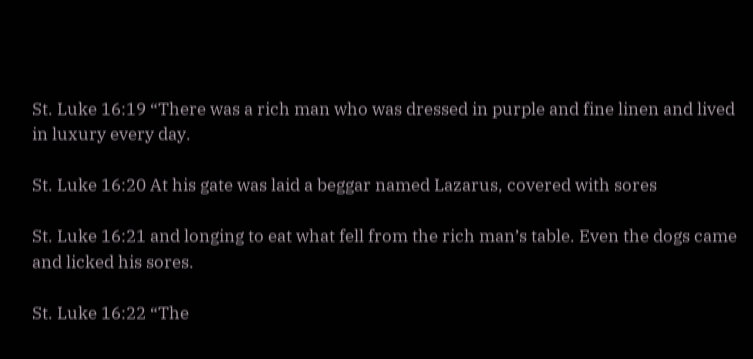St. Luke 16:19 “There was a rich man who was dressed in purple and fine linen and lived in luxury every day.

St. Luke 16:20 At his gate was laid a beggar named Lazarus, covered with sores

St. Luke 16:21 and longing to eat what fell from the rich man’s table. Even the dogs came and licked his sores.

St. Luke 16:22 “The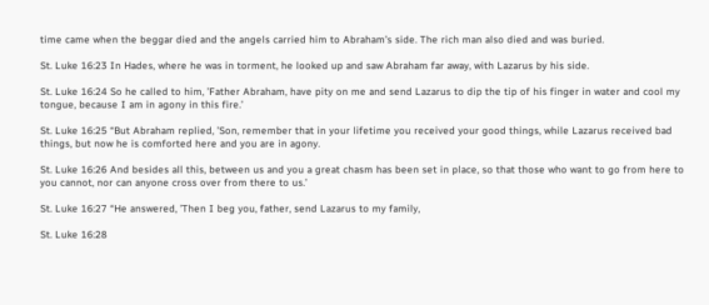time came when the beggar died and the angels carried him to Abraham’s side. The rich man also died and was buried.

St. Luke 16:23 In Hades, where he was in torment, he looked up and saw Abraham far away, with Lazarus by his side.

St. Luke 16:24 So he called to him, ’Father Abraham, have pity on me and send Lazarus to dip the tip of his finger in water and cool my tongue, because I am in agony in this fire.’

St. Luke 16:25 “But Abraham replied, ’Son, remember that in your lifetime you received your good things, while Lazarus received bad things, but now he is comforted here and you are in agony.

St. Luke 16:26 And besides all this, between us and you a great chasm has been set in place, so that those who want to go from here to you cannot, nor can anyone cross over from there to us.’

St. Luke 16:27 “He answered, ’Then I beg you, father, send Lazarus to my family,

St. Luke 16:28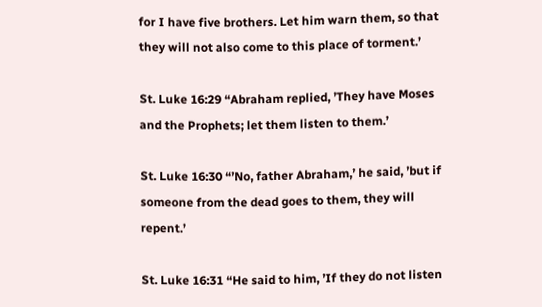for I have five brothers. Let him warn them, so that they will not also come to this place of torment.’

St. Luke 16:29 “Abraham replied, ’They have Moses and the Prophets; let them listen to them.’

St. Luke 16:30 “’No, father Abraham,’ he said, ’but if someone from the dead goes to them, they will repent.’

St. Luke 16:31 “He said to him, ’If they do not listen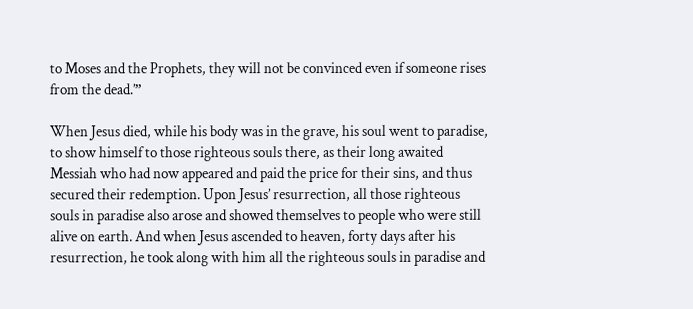to Moses and the Prophets, they will not be convinced even if someone rises from the dead.’”

When Jesus died, while his body was in the grave, his soul went to paradise, to show himself to those righteous souls there, as their long awaited Messiah who had now appeared and paid the price for their sins, and thus secured their redemption. Upon Jesus’ resurrection, all those righteous souls in paradise also arose and showed themselves to people who were still alive on earth. And when Jesus ascended to heaven, forty days after his resurrection, he took along with him all the righteous souls in paradise and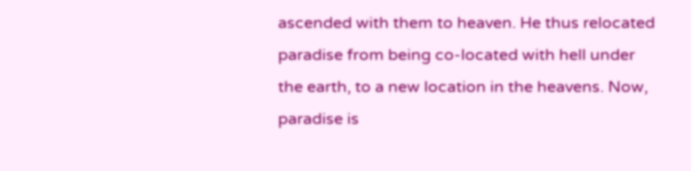ascended with them to heaven. He thus relocated paradise from being co-located with hell under the earth, to a new location in the heavens. Now, paradise is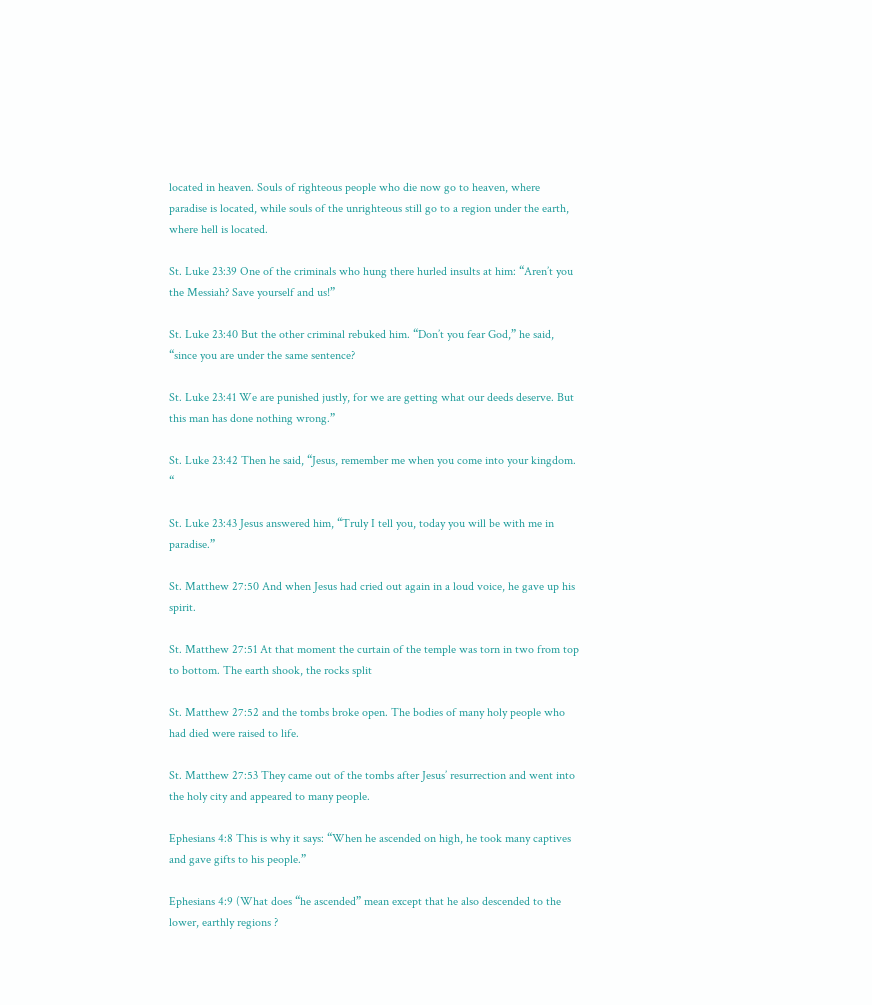located in heaven. Souls of righteous people who die now go to heaven, where paradise is located, while souls of the unrighteous still go to a region under the earth, where hell is located.

St. Luke 23:39 One of the criminals who hung there hurled insults at him: “Aren’t you the Messiah? Save yourself and us!”

St. Luke 23:40 But the other criminal rebuked him. “Don’t you fear God,” he said, “since you are under the same sentence?

St. Luke 23:41 We are punished justly, for we are getting what our deeds deserve. But this man has done nothing wrong.”

St. Luke 23:42 Then he said, “Jesus, remember me when you come into your kingdom. “

St. Luke 23:43 Jesus answered him, “Truly I tell you, today you will be with me in paradise.”

St. Matthew 27:50 And when Jesus had cried out again in a loud voice, he gave up his spirit.

St. Matthew 27:51 At that moment the curtain of the temple was torn in two from top to bottom. The earth shook, the rocks split

St. Matthew 27:52 and the tombs broke open. The bodies of many holy people who had died were raised to life.

St. Matthew 27:53 They came out of the tombs after Jesus’ resurrection and went into the holy city and appeared to many people.

Ephesians 4:8 This is why it says: “When he ascended on high, he took many captives and gave gifts to his people.”

Ephesians 4:9 (What does “he ascended” mean except that he also descended to the lower, earthly regions ?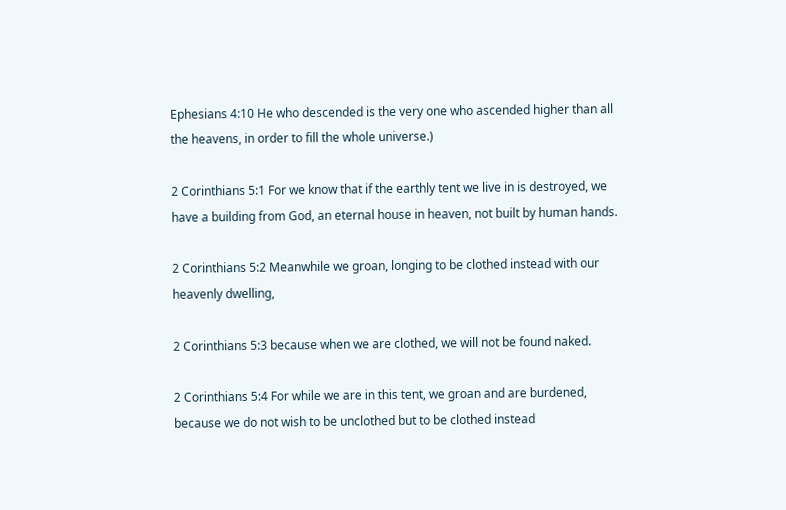Ephesians 4:10 He who descended is the very one who ascended higher than all the heavens, in order to fill the whole universe.)

2 Corinthians 5:1 For we know that if the earthly tent we live in is destroyed, we have a building from God, an eternal house in heaven, not built by human hands.

2 Corinthians 5:2 Meanwhile we groan, longing to be clothed instead with our heavenly dwelling,

2 Corinthians 5:3 because when we are clothed, we will not be found naked.

2 Corinthians 5:4 For while we are in this tent, we groan and are burdened, because we do not wish to be unclothed but to be clothed instead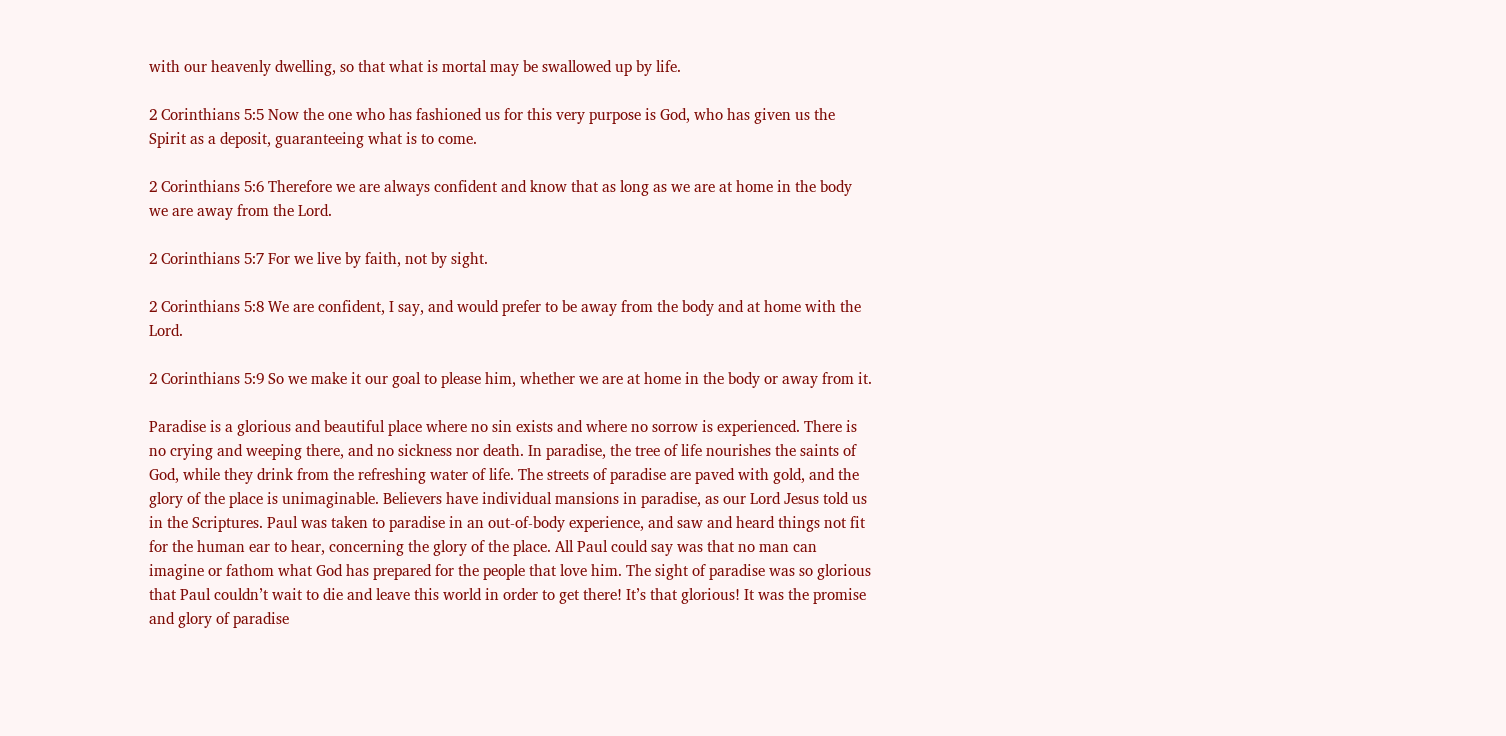with our heavenly dwelling, so that what is mortal may be swallowed up by life.

2 Corinthians 5:5 Now the one who has fashioned us for this very purpose is God, who has given us the Spirit as a deposit, guaranteeing what is to come.

2 Corinthians 5:6 Therefore we are always confident and know that as long as we are at home in the body we are away from the Lord.

2 Corinthians 5:7 For we live by faith, not by sight.

2 Corinthians 5:8 We are confident, I say, and would prefer to be away from the body and at home with the Lord.

2 Corinthians 5:9 So we make it our goal to please him, whether we are at home in the body or away from it.

Paradise is a glorious and beautiful place where no sin exists and where no sorrow is experienced. There is no crying and weeping there, and no sickness nor death. In paradise, the tree of life nourishes the saints of God, while they drink from the refreshing water of life. The streets of paradise are paved with gold, and the glory of the place is unimaginable. Believers have individual mansions in paradise, as our Lord Jesus told us in the Scriptures. Paul was taken to paradise in an out-of-body experience, and saw and heard things not fit for the human ear to hear, concerning the glory of the place. All Paul could say was that no man can imagine or fathom what God has prepared for the people that love him. The sight of paradise was so glorious that Paul couldn’t wait to die and leave this world in order to get there! It’s that glorious! It was the promise and glory of paradise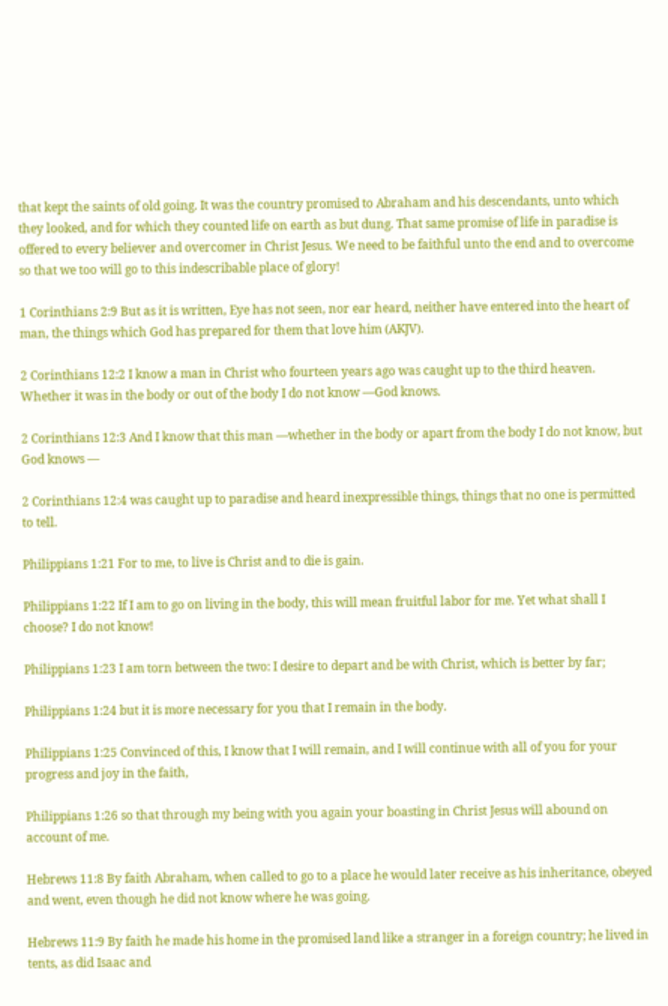that kept the saints of old going. It was the country promised to Abraham and his descendants, unto which they looked, and for which they counted life on earth as but dung. That same promise of life in paradise is offered to every believer and overcomer in Christ Jesus. We need to be faithful unto the end and to overcome so that we too will go to this indescribable place of glory!

1 Corinthians 2:9 But as it is written, Eye has not seen, nor ear heard, neither have entered into the heart of man, the things which God has prepared for them that love him (AKJV).

2 Corinthians 12:2 I know a man in Christ who fourteen years ago was caught up to the third heaven. Whether it was in the body or out of the body I do not know —God knows.

2 Corinthians 12:3 And I know that this man —whether in the body or apart from the body I do not know, but God knows —

2 Corinthians 12:4 was caught up to paradise and heard inexpressible things, things that no one is permitted to tell.

Philippians 1:21 For to me, to live is Christ and to die is gain.

Philippians 1:22 If I am to go on living in the body, this will mean fruitful labor for me. Yet what shall I choose? I do not know!

Philippians 1:23 I am torn between the two: I desire to depart and be with Christ, which is better by far;

Philippians 1:24 but it is more necessary for you that I remain in the body.

Philippians 1:25 Convinced of this, I know that I will remain, and I will continue with all of you for your progress and joy in the faith,

Philippians 1:26 so that through my being with you again your boasting in Christ Jesus will abound on account of me.

Hebrews 11:8 By faith Abraham, when called to go to a place he would later receive as his inheritance, obeyed and went, even though he did not know where he was going.

Hebrews 11:9 By faith he made his home in the promised land like a stranger in a foreign country; he lived in tents, as did Isaac and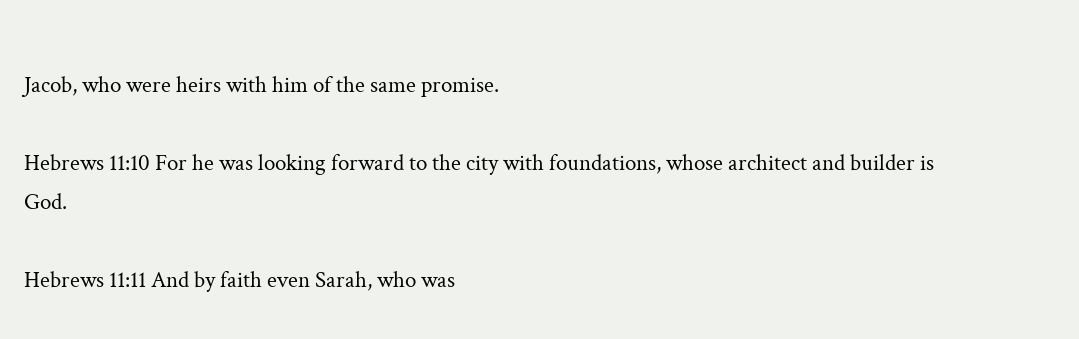Jacob, who were heirs with him of the same promise.

Hebrews 11:10 For he was looking forward to the city with foundations, whose architect and builder is God.

Hebrews 11:11 And by faith even Sarah, who was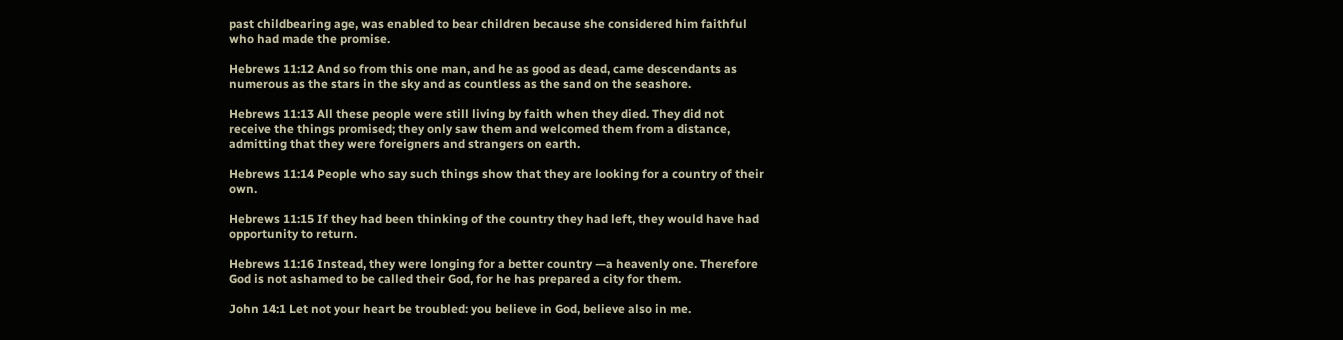past childbearing age, was enabled to bear children because she considered him faithful who had made the promise.

Hebrews 11:12 And so from this one man, and he as good as dead, came descendants as numerous as the stars in the sky and as countless as the sand on the seashore.

Hebrews 11:13 All these people were still living by faith when they died. They did not receive the things promised; they only saw them and welcomed them from a distance, admitting that they were foreigners and strangers on earth.

Hebrews 11:14 People who say such things show that they are looking for a country of their own.

Hebrews 11:15 If they had been thinking of the country they had left, they would have had opportunity to return.

Hebrews 11:16 Instead, they were longing for a better country —a heavenly one. Therefore God is not ashamed to be called their God, for he has prepared a city for them.

John 14:1 Let not your heart be troubled: you believe in God, believe also in me.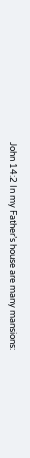John 14:2 In my Father’s house are many mansions: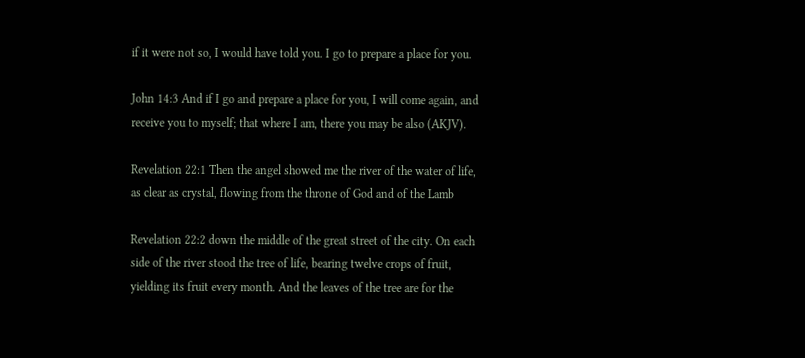if it were not so, I would have told you. I go to prepare a place for you.

John 14:3 And if I go and prepare a place for you, I will come again, and receive you to myself; that where I am, there you may be also (AKJV).

Revelation 22:1 Then the angel showed me the river of the water of life, as clear as crystal, flowing from the throne of God and of the Lamb

Revelation 22:2 down the middle of the great street of the city. On each side of the river stood the tree of life, bearing twelve crops of fruit, yielding its fruit every month. And the leaves of the tree are for the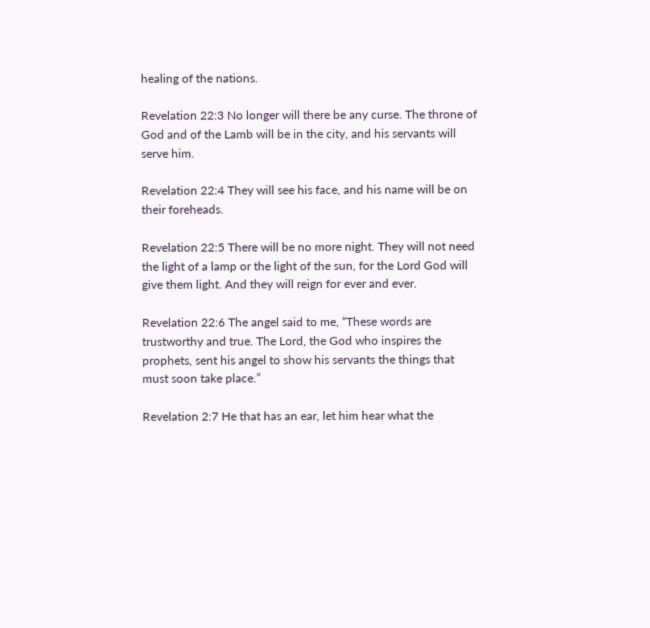healing of the nations.

Revelation 22:3 No longer will there be any curse. The throne of God and of the Lamb will be in the city, and his servants will serve him.

Revelation 22:4 They will see his face, and his name will be on their foreheads.

Revelation 22:5 There will be no more night. They will not need the light of a lamp or the light of the sun, for the Lord God will give them light. And they will reign for ever and ever.

Revelation 22:6 The angel said to me, “These words are trustworthy and true. The Lord, the God who inspires the prophets, sent his angel to show his servants the things that must soon take place.”

Revelation 2:7 He that has an ear, let him hear what the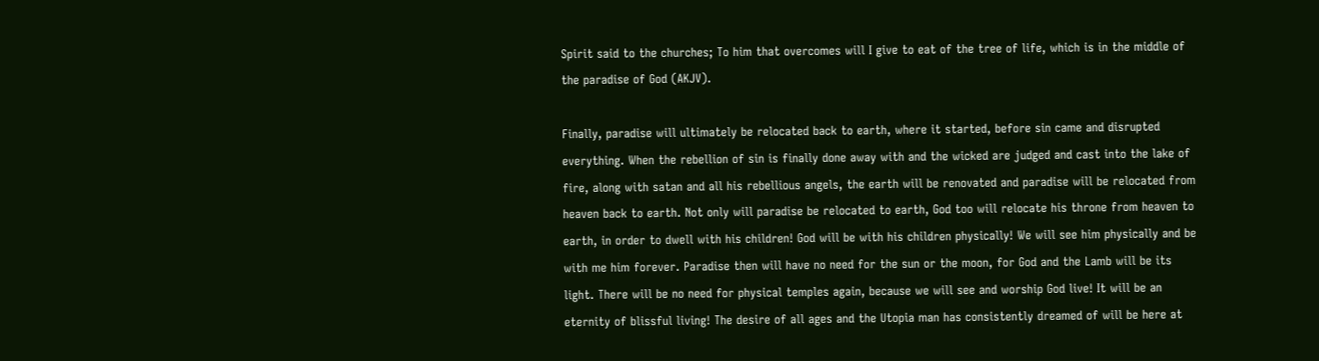Spirit said to the churches; To him that overcomes will I give to eat of the tree of life, which is in the middle of the paradise of God (AKJV).

Finally, paradise will ultimately be relocated back to earth, where it started, before sin came and disrupted everything. When the rebellion of sin is finally done away with and the wicked are judged and cast into the lake of fire, along with satan and all his rebellious angels, the earth will be renovated and paradise will be relocated from heaven back to earth. Not only will paradise be relocated to earth, God too will relocate his throne from heaven to earth, in order to dwell with his children! God will be with his children physically! We will see him physically and be with me him forever. Paradise then will have no need for the sun or the moon, for God and the Lamb will be its light. There will be no need for physical temples again, because we will see and worship God live! It will be an eternity of blissful living! The desire of all ages and the Utopia man has consistently dreamed of will be here at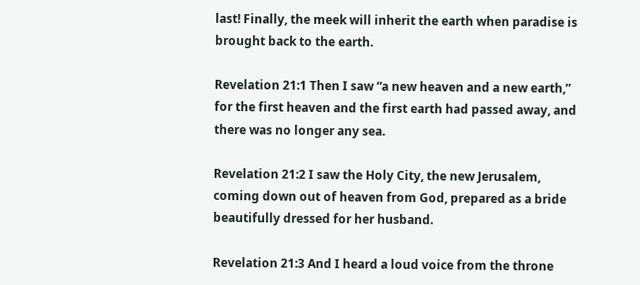last! Finally, the meek will inherit the earth when paradise is brought back to the earth.

Revelation 21:1 Then I saw “a new heaven and a new earth,” for the first heaven and the first earth had passed away, and there was no longer any sea.

Revelation 21:2 I saw the Holy City, the new Jerusalem, coming down out of heaven from God, prepared as a bride beautifully dressed for her husband.

Revelation 21:3 And I heard a loud voice from the throne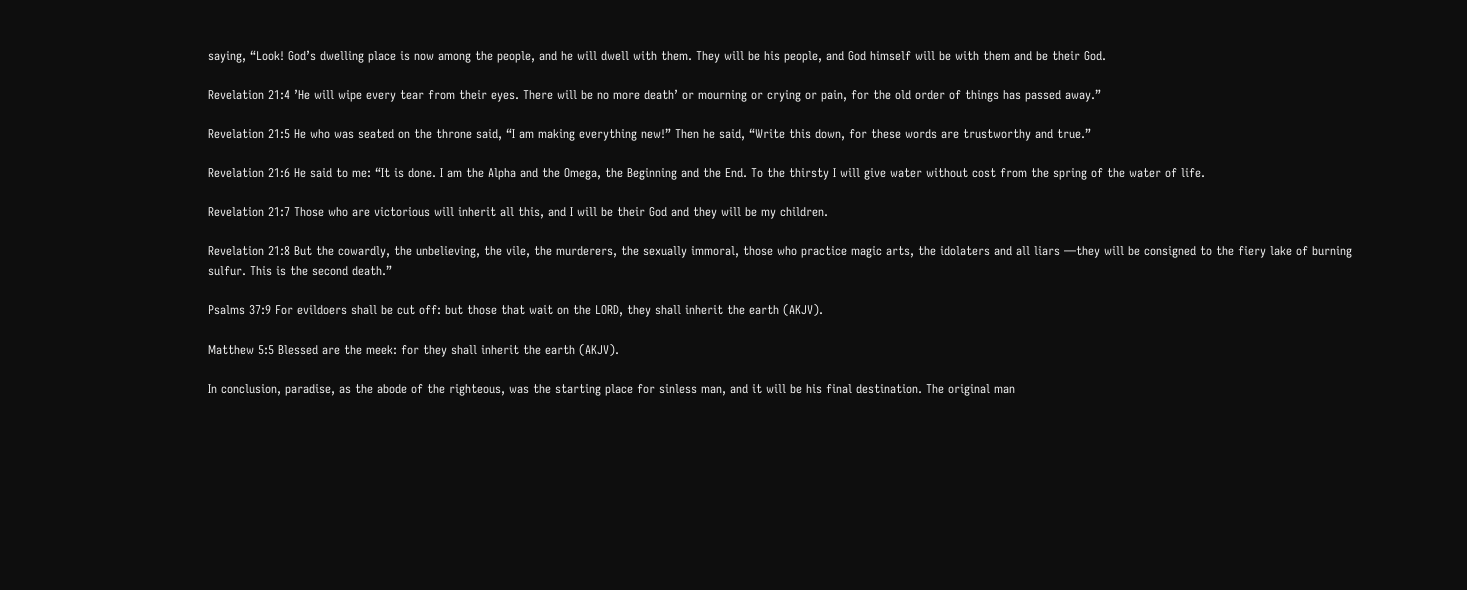saying, “Look! God’s dwelling place is now among the people, and he will dwell with them. They will be his people, and God himself will be with them and be their God.

Revelation 21:4 ’He will wipe every tear from their eyes. There will be no more death’ or mourning or crying or pain, for the old order of things has passed away.”

Revelation 21:5 He who was seated on the throne said, “I am making everything new!” Then he said, “Write this down, for these words are trustworthy and true.”

Revelation 21:6 He said to me: “It is done. I am the Alpha and the Omega, the Beginning and the End. To the thirsty I will give water without cost from the spring of the water of life.

Revelation 21:7 Those who are victorious will inherit all this, and I will be their God and they will be my children.

Revelation 21:8 But the cowardly, the unbelieving, the vile, the murderers, the sexually immoral, those who practice magic arts, the idolaters and all liars —they will be consigned to the fiery lake of burning sulfur. This is the second death.”

Psalms 37:9 For evildoers shall be cut off: but those that wait on the LORD, they shall inherit the earth (AKJV).

Matthew 5:5 Blessed are the meek: for they shall inherit the earth (AKJV).

In conclusion, paradise, as the abode of the righteous, was the starting place for sinless man, and it will be his final destination. The original man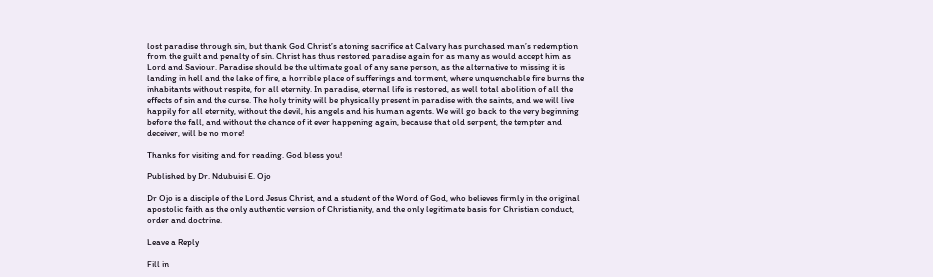lost paradise through sin, but thank God Christ’s atoning sacrifice at Calvary has purchased man’s redemption from the guilt and penalty of sin. Christ has thus restored paradise again for as many as would accept him as Lord and Saviour. Paradise should be the ultimate goal of any sane person, as the alternative to missing it is landing in hell and the lake of fire, a horrible place of sufferings and torment, where unquenchable fire burns the inhabitants without respite, for all eternity. In paradise, eternal life is restored, as well total abolition of all the effects of sin and the curse. The holy trinity will be physically present in paradise with the saints, and we will live happily for all eternity, without the devil, his angels and his human agents. We will go back to the very beginning before the fall, and without the chance of it ever happening again, because that old serpent, the tempter and deceiver, will be no more!

Thanks for visiting and for reading. God bless you!

Published by Dr. Ndubuisi E. Ojo

Dr Ojo is a disciple of the Lord Jesus Christ, and a student of the Word of God, who believes firmly in the original apostolic faith as the only authentic version of Christianity, and the only legitimate basis for Christian conduct, order and doctrine.

Leave a Reply

Fill in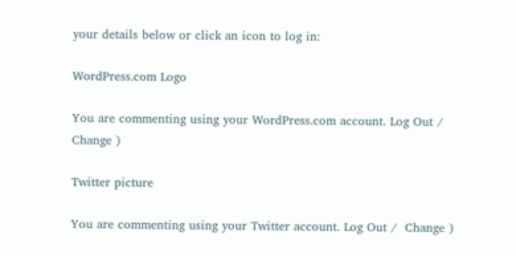your details below or click an icon to log in:

WordPress.com Logo

You are commenting using your WordPress.com account. Log Out /  Change )

Twitter picture

You are commenting using your Twitter account. Log Out /  Change )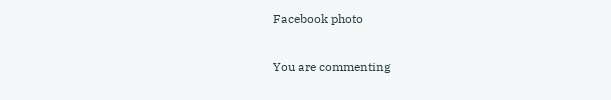Facebook photo

You are commenting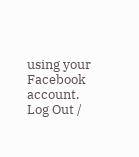using your Facebook account. Log Out /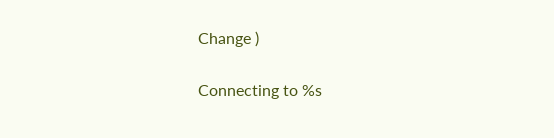Change )

Connecting to %s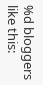%d bloggers like this: